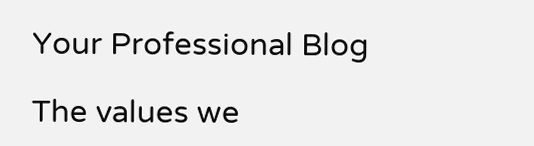Your Professional Blog

The values we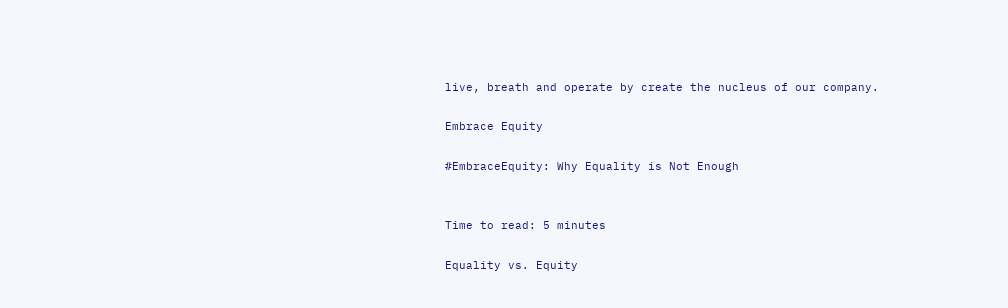live, breath and operate by create the nucleus of our company.

Embrace Equity

#EmbraceEquity: Why Equality is Not Enough


Time to read: 5 minutes

Equality vs. Equity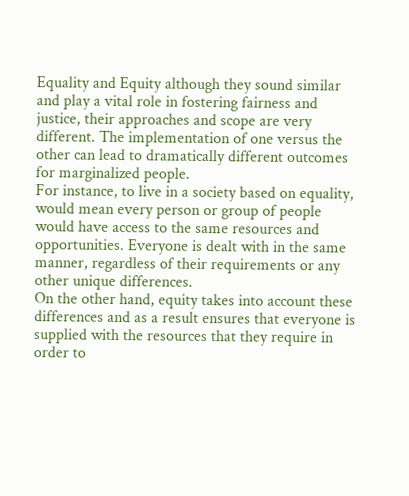Equality and Equity although they sound similar and play a vital role in fostering fairness and justice, their approaches and scope are very different. The implementation of one versus the other can lead to dramatically different outcomes for marginalized people.
For instance, to live in a society based on equality, would mean every person or group of people would have access to the same resources and opportunities. Everyone is dealt with in the same manner, regardless of their requirements or any other unique differences.
On the other hand, equity takes into account these differences and as a result ensures that everyone is supplied with the resources that they require in order to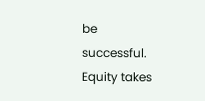be successful. Equity takes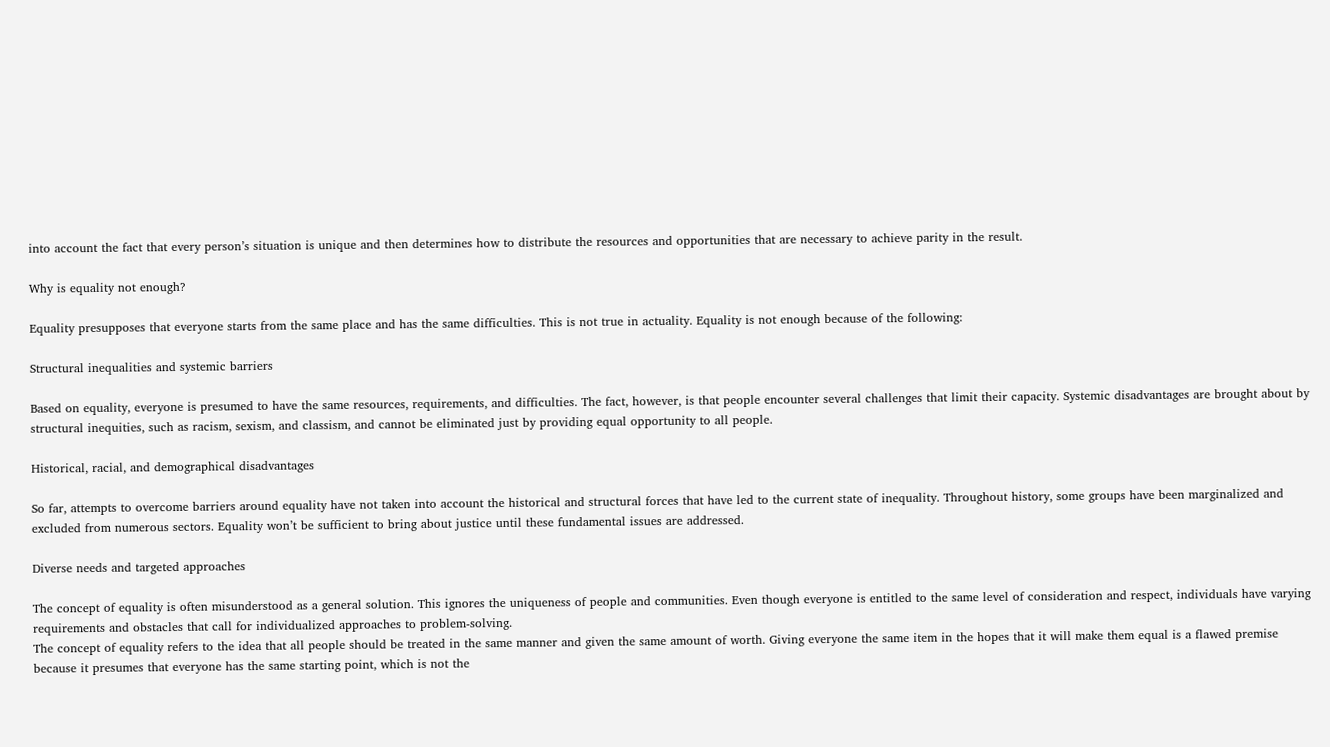into account the fact that every person’s situation is unique and then determines how to distribute the resources and opportunities that are necessary to achieve parity in the result.

Why is equality not enough?

Equality presupposes that everyone starts from the same place and has the same difficulties. This is not true in actuality. Equality is not enough because of the following:

Structural inequalities and systemic barriers

Based on equality, everyone is presumed to have the same resources, requirements, and difficulties. The fact, however, is that people encounter several challenges that limit their capacity. Systemic disadvantages are brought about by structural inequities, such as racism, sexism, and classism, and cannot be eliminated just by providing equal opportunity to all people.

Historical, racial, and demographical disadvantages

So far, attempts to overcome barriers around equality have not taken into account the historical and structural forces that have led to the current state of inequality. Throughout history, some groups have been marginalized and excluded from numerous sectors. Equality won’t be sufficient to bring about justice until these fundamental issues are addressed.

Diverse needs and targeted approaches

The concept of equality is often misunderstood as a general solution. This ignores the uniqueness of people and communities. Even though everyone is entitled to the same level of consideration and respect, individuals have varying requirements and obstacles that call for individualized approaches to problem-solving.
The concept of equality refers to the idea that all people should be treated in the same manner and given the same amount of worth. Giving everyone the same item in the hopes that it will make them equal is a flawed premise because it presumes that everyone has the same starting point, which is not the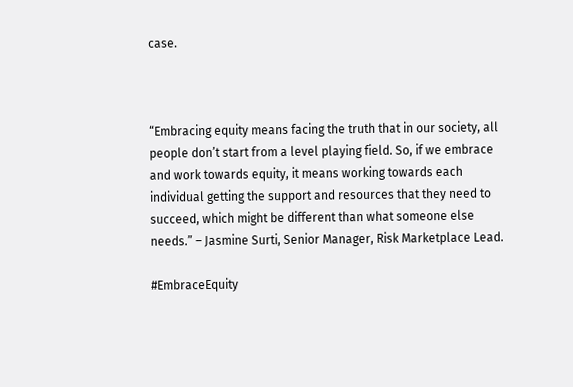case.



“Embracing equity means facing the truth that in our society, all people don’t start from a level playing field. So, if we embrace and work towards equity, it means working towards each individual getting the support and resources that they need to succeed, which might be different than what someone else needs.” – Jasmine Surti, Senior Manager, Risk Marketplace Lead.

#EmbraceEquity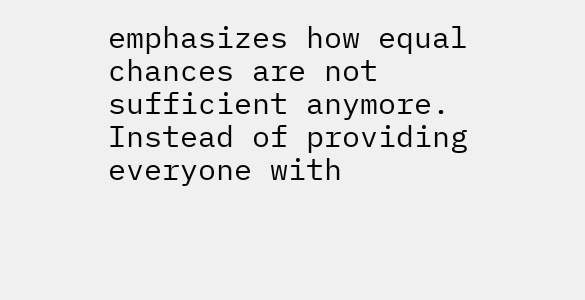emphasizes how equal chances are not sufficient anymore. Instead of providing everyone with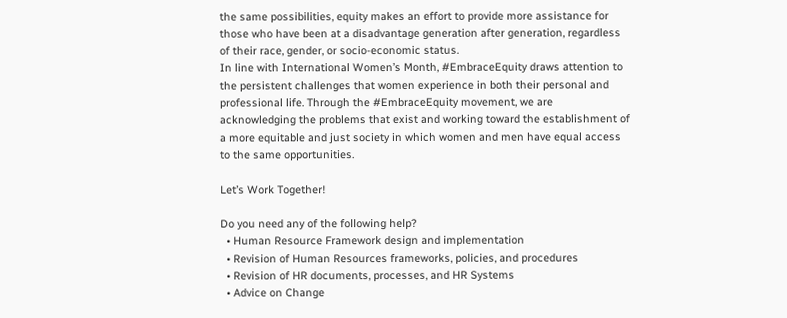the same possibilities, equity makes an effort to provide more assistance for those who have been at a disadvantage generation after generation, regardless of their race, gender, or socio-economic status.
In line with International Women’s Month, #EmbraceEquity draws attention to the persistent challenges that women experience in both their personal and professional life. Through the #EmbraceEquity movement, we are acknowledging the problems that exist and working toward the establishment of a more equitable and just society in which women and men have equal access to the same opportunities.

Let’s Work Together!

Do you need any of the following help?
  • Human Resource Framework design and implementation
  • Revision of Human Resources frameworks, policies, and procedures
  • Revision of HR documents, processes, and HR Systems
  • Advice on Change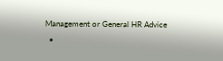Management or General HR Advice
  •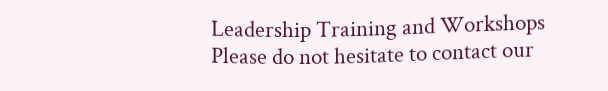Leadership Training and Workshops
Please do not hesitate to contact our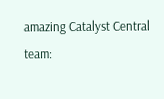amazing Catalyst Central team: